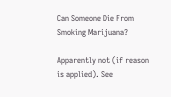Can Someone Die From Smoking Marijuana?

Apparently not (if reason is applied). See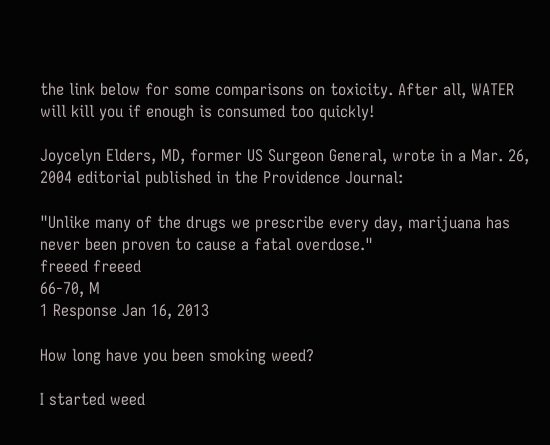the link below for some comparisons on toxicity. After all, WATER will kill you if enough is consumed too quickly!

Joycelyn Elders, MD, former US Surgeon General, wrote in a Mar. 26, 2004 editorial published in the Providence Journal:

"Unlike many of the drugs we prescribe every day, marijuana has never been proven to cause a fatal overdose."
freeed freeed
66-70, M
1 Response Jan 16, 2013

How long have you been smoking weed?

I started weed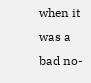when it was a bad no-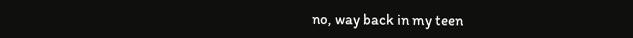no, way back in my teen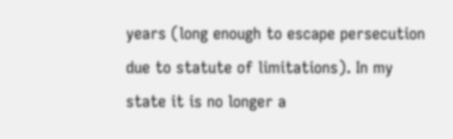years (long enough to escape persecution due to statute of limitations). In my state it is no longer a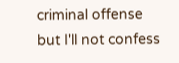criminal offense but I'll not confess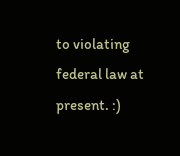to violating federal law at present. :)